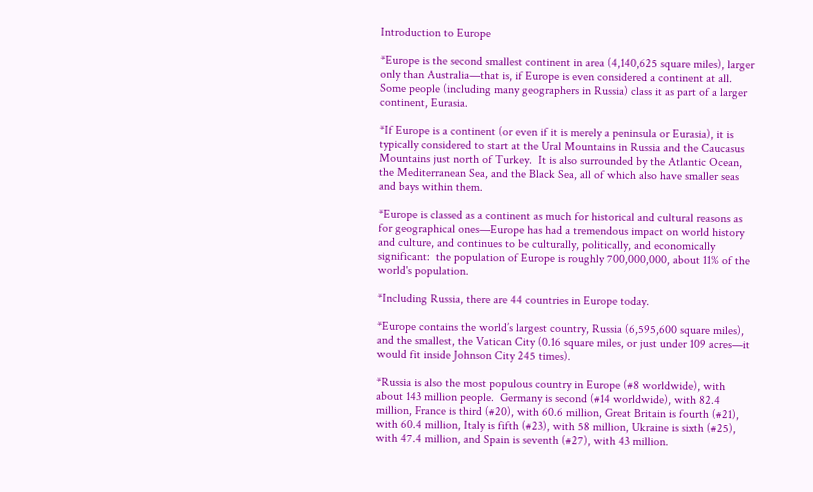Introduction to Europe

*Europe is the second smallest continent in area (4,140,625 square miles), larger only than Australia—that is, if Europe is even considered a continent at all.  Some people (including many geographers in Russia) class it as part of a larger continent, Eurasia.

*If Europe is a continent (or even if it is merely a peninsula or Eurasia), it is typically considered to start at the Ural Mountains in Russia and the Caucasus Mountains just north of Turkey.  It is also surrounded by the Atlantic Ocean, the Mediterranean Sea, and the Black Sea, all of which also have smaller seas and bays within them.

*Europe is classed as a continent as much for historical and cultural reasons as for geographical ones—Europe has had a tremendous impact on world history and culture, and continues to be culturally, politically, and economically significant:  the population of Europe is roughly 700,000,000, about 11% of the world's population.

*Including Russia, there are 44 countries in Europe today.

*Europe contains the world’s largest country, Russia (6,595,600 square miles), and the smallest, the Vatican City (0.16 square miles, or just under 109 acres—it would fit inside Johnson City 245 times).

*Russia is also the most populous country in Europe (#8 worldwide), with about 143 million people.  Germany is second (#14 worldwide), with 82.4 million, France is third (#20), with 60.6 million, Great Britain is fourth (#21), with 60.4 million, Italy is fifth (#23), with 58 million, Ukraine is sixth (#25), with 47.4 million, and Spain is seventh (#27), with 43 million.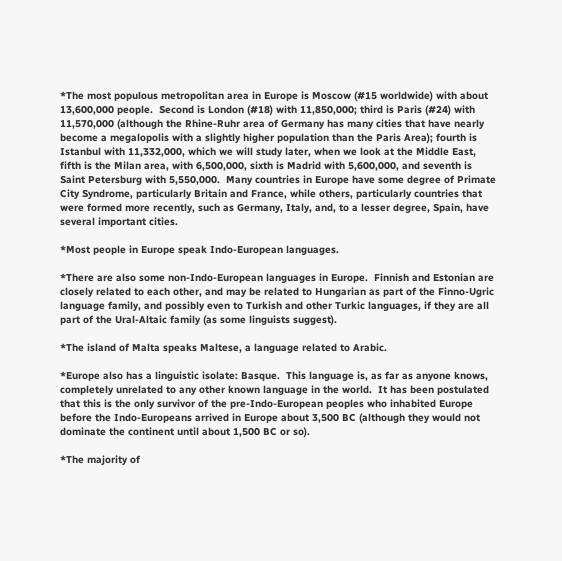*The most populous metropolitan area in Europe is Moscow (#15 worldwide) with about 13,600,000 people.  Second is London (#18) with 11,850,000; third is Paris (#24) with 11,570,000 (although the Rhine-Ruhr area of Germany has many cities that have nearly become a megalopolis with a slightly higher population than the Paris Area); fourth is Istanbul with 11,332,000, which we will study later, when we look at the Middle East, fifth is the Milan area, with 6,500,000, sixth is Madrid with 5,600,000, and seventh is Saint Petersburg with 5,550,000.  Many countries in Europe have some degree of Primate City Syndrome, particularly Britain and France, while others, particularly countries that were formed more recently, such as Germany, Italy, and, to a lesser degree, Spain, have several important cities.

*Most people in Europe speak Indo-European languages.

*There are also some non-Indo-European languages in Europe.  Finnish and Estonian are closely related to each other, and may be related to Hungarian as part of the Finno-Ugric language family, and possibly even to Turkish and other Turkic languages, if they are all part of the Ural-Altaic family (as some linguists suggest).

*The island of Malta speaks Maltese, a language related to Arabic.

*Europe also has a linguistic isolate: Basque.  This language is, as far as anyone knows, completely unrelated to any other known language in the world.  It has been postulated that this is the only survivor of the pre-Indo-European peoples who inhabited Europe before the Indo-Europeans arrived in Europe about 3,500 BC (although they would not dominate the continent until about 1,500 BC or so).

*The majority of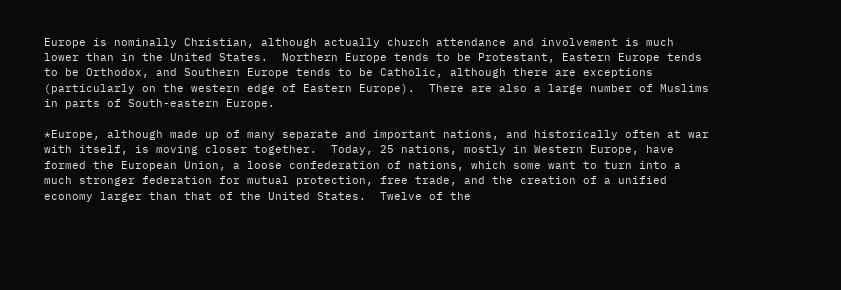Europe is nominally Christian, although actually church attendance and involvement is much lower than in the United States.  Northern Europe tends to be Protestant, Eastern Europe tends to be Orthodox, and Southern Europe tends to be Catholic, although there are exceptions (particularly on the western edge of Eastern Europe).  There are also a large number of Muslims in parts of South-eastern Europe.

*Europe, although made up of many separate and important nations, and historically often at war with itself, is moving closer together.  Today, 25 nations, mostly in Western Europe, have formed the European Union, a loose confederation of nations, which some want to turn into a much stronger federation for mutual protection, free trade, and the creation of a unified economy larger than that of the United States.  Twelve of the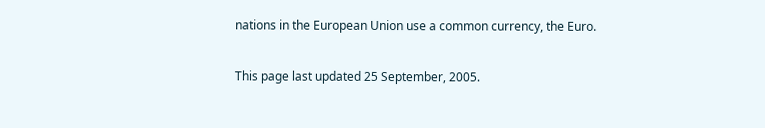nations in the European Union use a common currency, the Euro.

This page last updated 25 September, 2005.